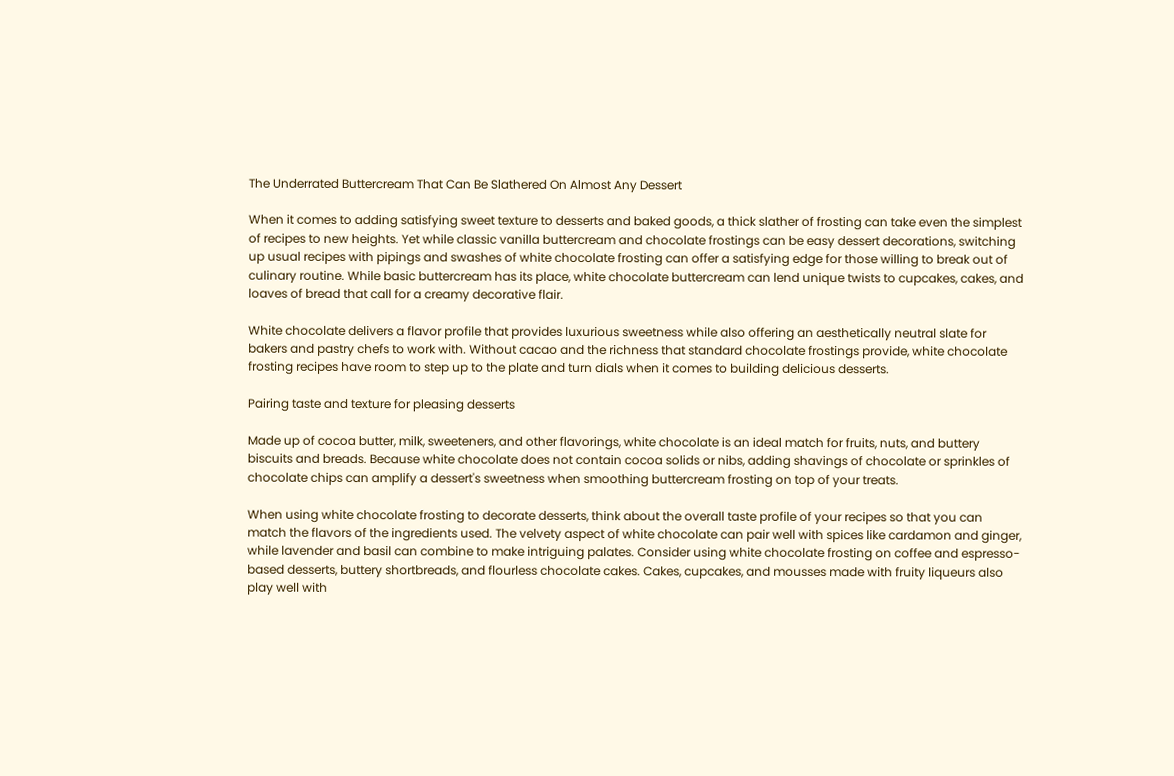The Underrated Buttercream That Can Be Slathered On Almost Any Dessert

When it comes to adding satisfying sweet texture to desserts and baked goods, a thick slather of frosting can take even the simplest of recipes to new heights. Yet while classic vanilla buttercream and chocolate frostings can be easy dessert decorations, switching up usual recipes with pipings and swashes of white chocolate frosting can offer a satisfying edge for those willing to break out of culinary routine. While basic buttercream has its place, white chocolate buttercream can lend unique twists to cupcakes, cakes, and loaves of bread that call for a creamy decorative flair.

White chocolate delivers a flavor profile that provides luxurious sweetness while also offering an aesthetically neutral slate for bakers and pastry chefs to work with. Without cacao and the richness that standard chocolate frostings provide, white chocolate frosting recipes have room to step up to the plate and turn dials when it comes to building delicious desserts.

Pairing taste and texture for pleasing desserts

Made up of cocoa butter, milk, sweeteners, and other flavorings, white chocolate is an ideal match for fruits, nuts, and buttery biscuits and breads. Because white chocolate does not contain cocoa solids or nibs, adding shavings of chocolate or sprinkles of chocolate chips can amplify a dessert's sweetness when smoothing buttercream frosting on top of your treats.

When using white chocolate frosting to decorate desserts, think about the overall taste profile of your recipes so that you can match the flavors of the ingredients used. The velvety aspect of white chocolate can pair well with spices like cardamon and ginger, while lavender and basil can combine to make intriguing palates. Consider using white chocolate frosting on coffee and espresso-based desserts, buttery shortbreads, and flourless chocolate cakes. Cakes, cupcakes, and mousses made with fruity liqueurs also play well with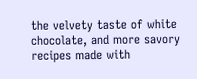the velvety taste of white chocolate, and more savory recipes made with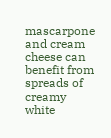mascarpone and cream cheese can benefit from spreads of creamy white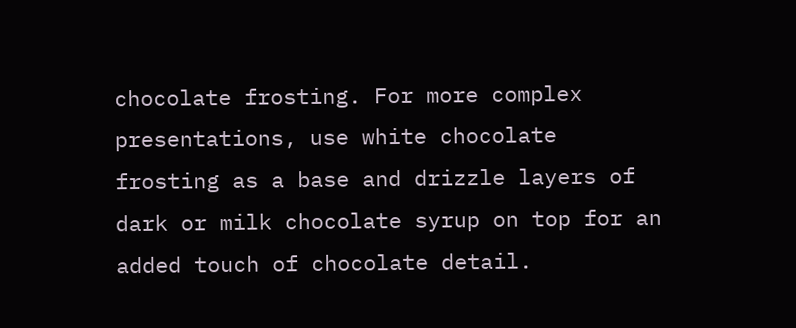chocolate frosting. For more complex presentations, use white chocolate frosting as a base and drizzle layers of dark or milk chocolate syrup on top for an added touch of chocolate detail.